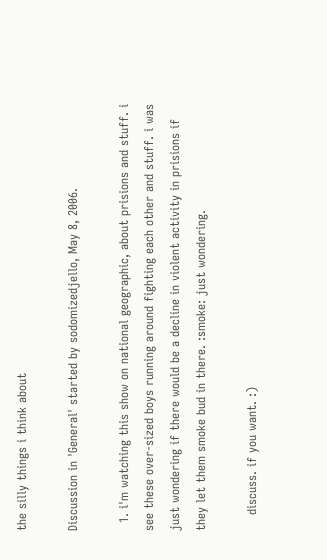the silly things i think about

Discussion in 'General' started by sodomizedjello, May 8, 2006.

  1. i'm watching this show on national geographic, about prisions and stuff. i see these over-sized boys running around fighting each other and stuff. i was just wondering if there would be a decline in violent activity in prisions if they let them smoke bud in there. :smoke: just wondering.

    discuss. if you want. :)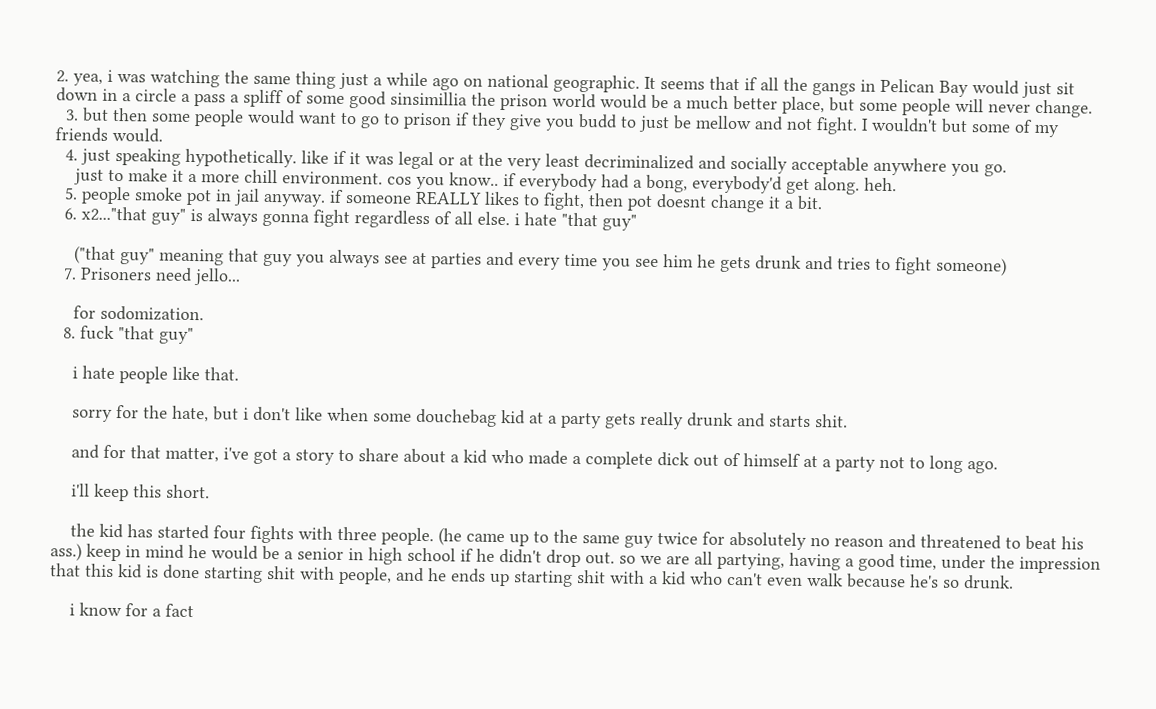2. yea, i was watching the same thing just a while ago on national geographic. It seems that if all the gangs in Pelican Bay would just sit down in a circle a pass a spliff of some good sinsimillia the prison world would be a much better place, but some people will never change.
  3. but then some people would want to go to prison if they give you budd to just be mellow and not fight. I wouldn't but some of my friends would.
  4. just speaking hypothetically. like if it was legal or at the very least decriminalized and socially acceptable anywhere you go.
    just to make it a more chill environment. cos you know.. if everybody had a bong, everybody'd get along. heh.
  5. people smoke pot in jail anyway. if someone REALLY likes to fight, then pot doesnt change it a bit.
  6. x2..."that guy" is always gonna fight regardless of all else. i hate "that guy"

    ("that guy" meaning that guy you always see at parties and every time you see him he gets drunk and tries to fight someone)
  7. Prisoners need jello...

    for sodomization.
  8. fuck "that guy"

    i hate people like that.

    sorry for the hate, but i don't like when some douchebag kid at a party gets really drunk and starts shit.

    and for that matter, i've got a story to share about a kid who made a complete dick out of himself at a party not to long ago.

    i'll keep this short.

    the kid has started four fights with three people. (he came up to the same guy twice for absolutely no reason and threatened to beat his ass.) keep in mind he would be a senior in high school if he didn't drop out. so we are all partying, having a good time, under the impression that this kid is done starting shit with people, and he ends up starting shit with a kid who can't even walk because he's so drunk.

    i know for a fact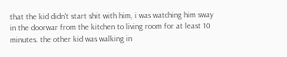that the kid didn't start shit with him, i was watching him sway in the doorwar from the kitchen to living room for at least 10 minutes. the other kid was walking in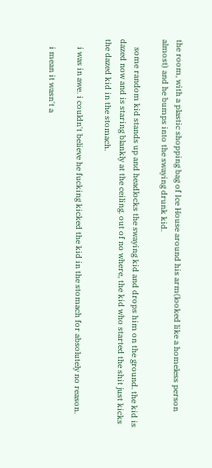the room, with a plastic shopping bag of Ice House around his arm(looked like a homeless person almost) and he bumps into the swaying drunk kid.

    some random kid stands up and headlocks the swaying kid and drops him on the ground. the kid is dazed now and is staring blankly at the ceiling. out of no where, the kid who started the shit just kicks the dazed kid in the stomach.

    i was in awe. i couldn't believe he fucking kicked the kid in the stomach for absolutely no reason.

    i mean it wasn't a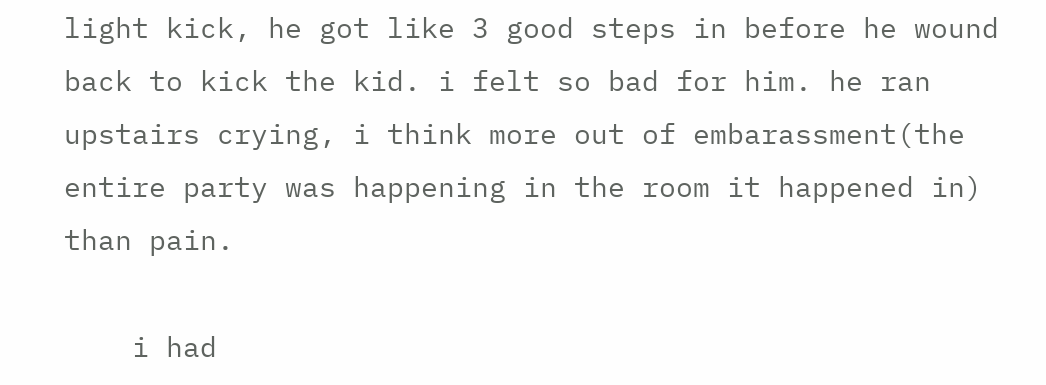light kick, he got like 3 good steps in before he wound back to kick the kid. i felt so bad for him. he ran upstairs crying, i think more out of embarassment(the entire party was happening in the room it happened in) than pain.

    i had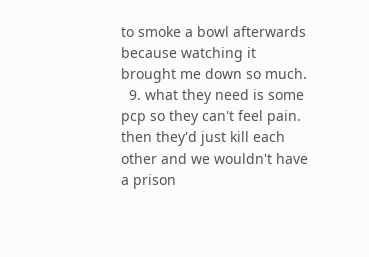to smoke a bowl afterwards because watching it brought me down so much.
  9. what they need is some pcp so they can't feel pain. then they'd just kill each other and we wouldn't have a prison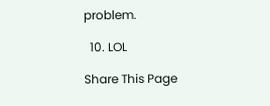problem.

  10. LOL

Share This Page